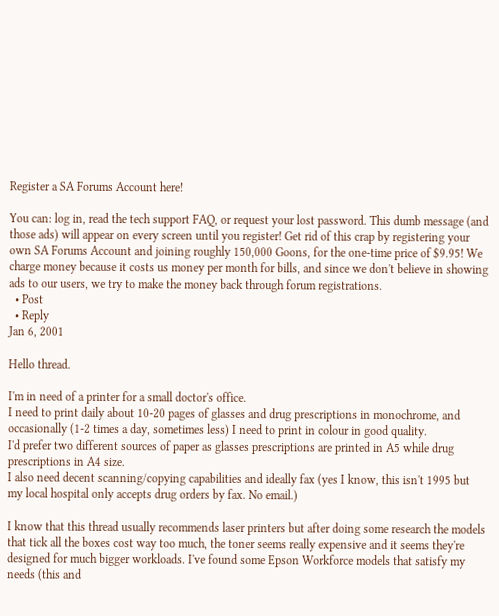Register a SA Forums Account here!

You can: log in, read the tech support FAQ, or request your lost password. This dumb message (and those ads) will appear on every screen until you register! Get rid of this crap by registering your own SA Forums Account and joining roughly 150,000 Goons, for the one-time price of $9.95! We charge money because it costs us money per month for bills, and since we don't believe in showing ads to our users, we try to make the money back through forum registrations.
  • Post
  • Reply
Jan 6, 2001

Hello thread.

I'm in need of a printer for a small doctor's office.
I need to print daily about 10-20 pages of glasses and drug prescriptions in monochrome, and occasionally (1-2 times a day, sometimes less) I need to print in colour in good quality.
I'd prefer two different sources of paper as glasses prescriptions are printed in A5 while drug prescriptions in A4 size.
I also need decent scanning/copying capabilities and ideally fax (yes I know, this isn't 1995 but my local hospital only accepts drug orders by fax. No email.)

I know that this thread usually recommends laser printers but after doing some research the models that tick all the boxes cost way too much, the toner seems really expensive and it seems they're designed for much bigger workloads. I've found some Epson Workforce models that satisfy my needs (this and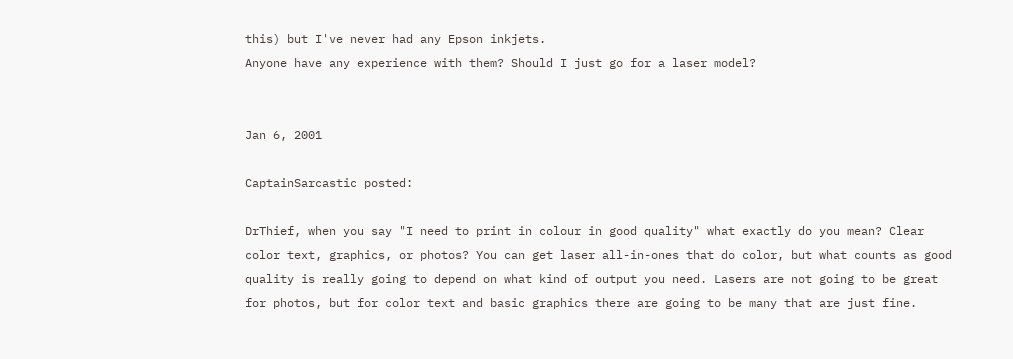this) but I've never had any Epson inkjets.
Anyone have any experience with them? Should I just go for a laser model?


Jan 6, 2001

CaptainSarcastic posted:

DrThief, when you say "I need to print in colour in good quality" what exactly do you mean? Clear color text, graphics, or photos? You can get laser all-in-ones that do color, but what counts as good quality is really going to depend on what kind of output you need. Lasers are not going to be great for photos, but for color text and basic graphics there are going to be many that are just fine.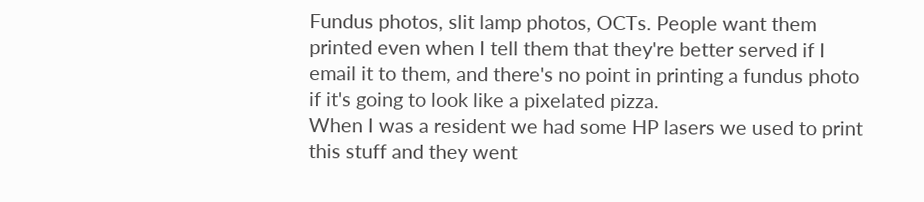Fundus photos, slit lamp photos, OCTs. People want them printed even when I tell them that they're better served if I email it to them, and there's no point in printing a fundus photo if it's going to look like a pixelated pizza.
When I was a resident we had some HP lasers we used to print this stuff and they went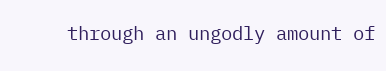through an ungodly amount of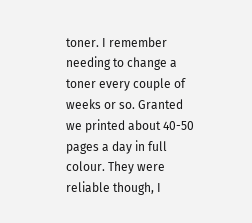toner. I remember needing to change a toner every couple of weeks or so. Granted we printed about 40-50 pages a day in full colour. They were reliable though, I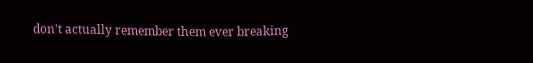don't actually remember them ever breaking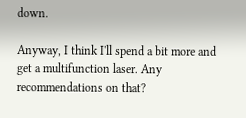down.

Anyway, I think I'll spend a bit more and get a multifunction laser. Any recommendations on that?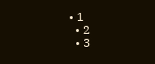• 1
  • 2
  • 3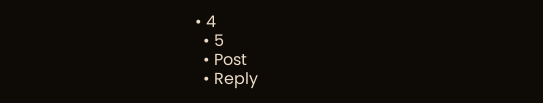• 4
  • 5
  • Post
  • Reply